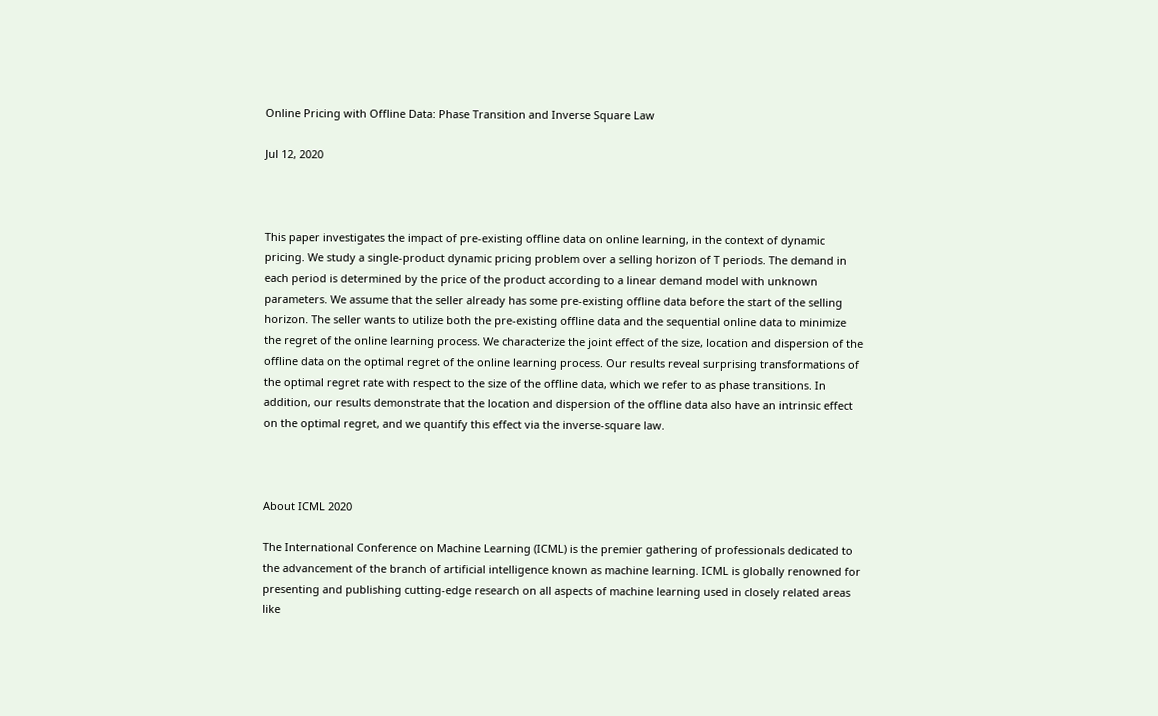Online Pricing with Offline Data: Phase Transition and Inverse Square Law

Jul 12, 2020



This paper investigates the impact of pre-existing offline data on online learning, in the context of dynamic pricing. We study a single-product dynamic pricing problem over a selling horizon of T periods. The demand in each period is determined by the price of the product according to a linear demand model with unknown parameters. We assume that the seller already has some pre-existing offline data before the start of the selling horizon. The seller wants to utilize both the pre-existing offline data and the sequential online data to minimize the regret of the online learning process. We characterize the joint effect of the size, location and dispersion of the offline data on the optimal regret of the online learning process. Our results reveal surprising transformations of the optimal regret rate with respect to the size of the offline data, which we refer to as phase transitions. In addition, our results demonstrate that the location and dispersion of the offline data also have an intrinsic effect on the optimal regret, and we quantify this effect via the inverse-square law.



About ICML 2020

The International Conference on Machine Learning (ICML) is the premier gathering of professionals dedicated to the advancement of the branch of artificial intelligence known as machine learning. ICML is globally renowned for presenting and publishing cutting-edge research on all aspects of machine learning used in closely related areas like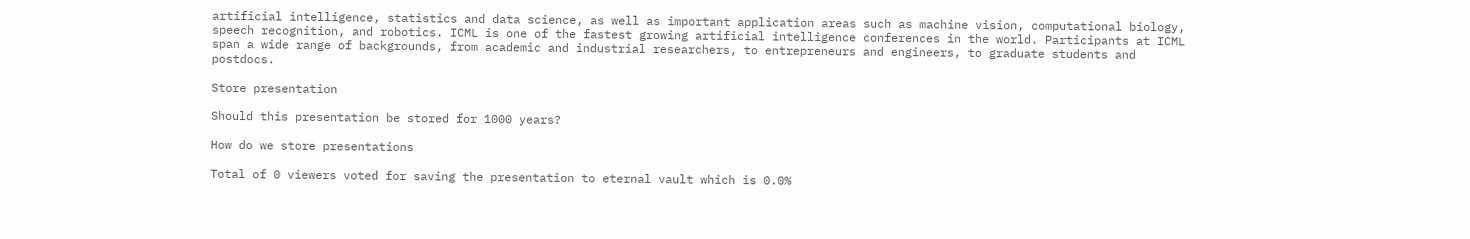artificial intelligence, statistics and data science, as well as important application areas such as machine vision, computational biology, speech recognition, and robotics. ICML is one of the fastest growing artificial intelligence conferences in the world. Participants at ICML span a wide range of backgrounds, from academic and industrial researchers, to entrepreneurs and engineers, to graduate students and postdocs.

Store presentation

Should this presentation be stored for 1000 years?

How do we store presentations

Total of 0 viewers voted for saving the presentation to eternal vault which is 0.0%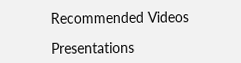Recommended Videos

Presentations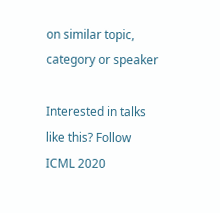on similar topic, category or speaker

Interested in talks like this? Follow ICML 2020